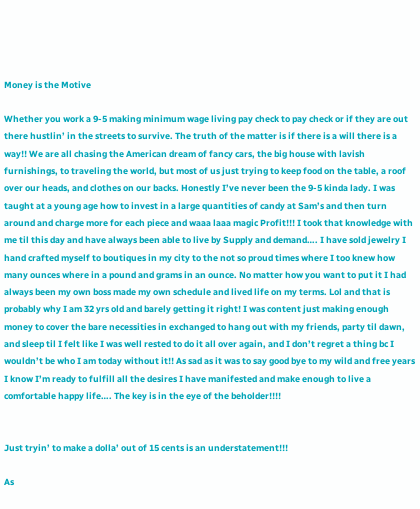Money is the Motive

Whether you work a 9-5 making minimum wage living pay check to pay check or if they are out there hustlin’ in the streets to survive. The truth of the matter is if there is a will there is a way!! We are all chasing the American dream of fancy cars, the big house with lavish furnishings, to traveling the world, but most of us just trying to keep food on the table, a roof over our heads, and clothes on our backs. Honestly I’ve never been the 9-5 kinda lady. I was taught at a young age how to invest in a large quantities of candy at Sam’s and then turn around and charge more for each piece and waaa laaa magic Profit!!! I took that knowledge with me til this day and have always been able to live by Supply and demand…. I have sold jewelry I hand crafted myself to boutiques in my city to the not so proud times where I too knew how many ounces where in a pound and grams in an ounce. No matter how you want to put it I had always been my own boss made my own schedule and lived life on my terms. Lol and that is probably why I am 32 yrs old and barely getting it right! I was content just making enough money to cover the bare necessities in exchanged to hang out with my friends, party til dawn, and sleep til I felt like I was well rested to do it all over again, and I don’t regret a thing bc I wouldn’t be who I am today without it!! As sad as it was to say good bye to my wild and free years I know I’m ready to fulfill all the desires I have manifested and make enough to live a comfortable happy life…. The key is in the eye of the beholder!!!!


Just tryin’ to make a dolla’ out of 15 cents is an understatement!!!

As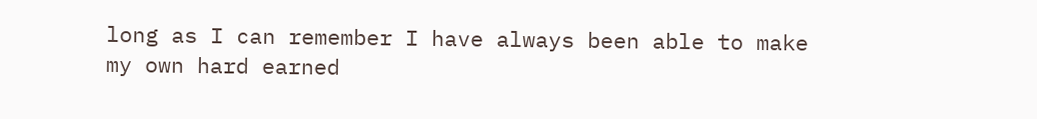long as I can remember I have always been able to make my own hard earned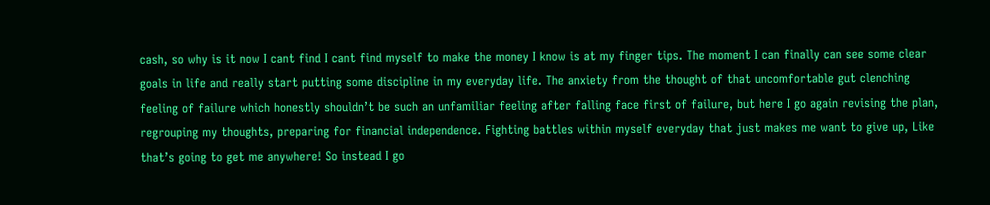cash, so why is it now I cant find I cant find myself to make the money I know is at my finger tips. The moment I can finally can see some clear goals in life and really start putting some discipline in my everyday life. The anxiety from the thought of that uncomfortable gut clenching feeling of failure which honestly shouldn’t be such an unfamiliar feeling after falling face first of failure, but here I go again revising the plan, regrouping my thoughts, preparing for financial independence. Fighting battles within myself everyday that just makes me want to give up, Like that’s going to get me anywhere! So instead I go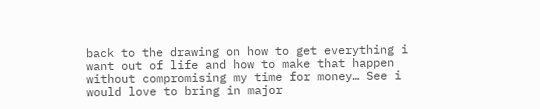back to the drawing on how to get everything i want out of life and how to make that happen without compromising my time for money… See i would love to bring in major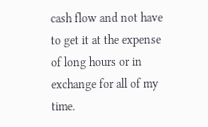cash flow and not have to get it at the expense of long hours or in exchange for all of my time.